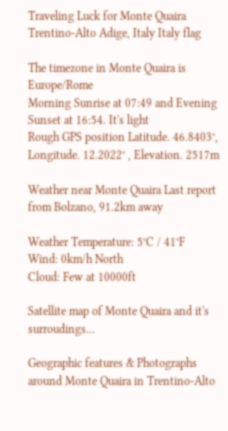Traveling Luck for Monte Quaira Trentino-Alto Adige, Italy Italy flag

The timezone in Monte Quaira is Europe/Rome
Morning Sunrise at 07:49 and Evening Sunset at 16:54. It's light
Rough GPS position Latitude. 46.8403°, Longitude. 12.2022° , Elevation. 2517m

Weather near Monte Quaira Last report from Bolzano, 91.2km away

Weather Temperature: 5°C / 41°F
Wind: 0km/h North
Cloud: Few at 10000ft

Satellite map of Monte Quaira and it's surroudings...

Geographic features & Photographs around Monte Quaira in Trentino-Alto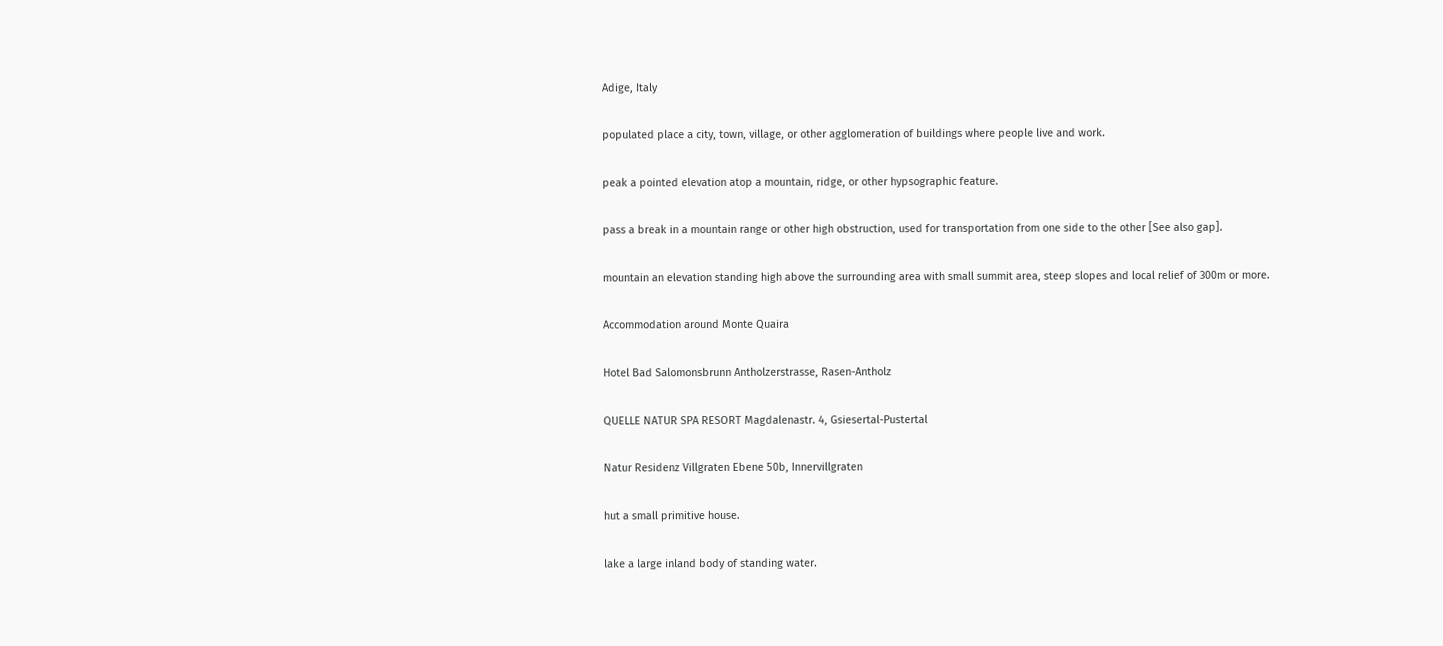Adige, Italy

populated place a city, town, village, or other agglomeration of buildings where people live and work.

peak a pointed elevation atop a mountain, ridge, or other hypsographic feature.

pass a break in a mountain range or other high obstruction, used for transportation from one side to the other [See also gap].

mountain an elevation standing high above the surrounding area with small summit area, steep slopes and local relief of 300m or more.

Accommodation around Monte Quaira

Hotel Bad Salomonsbrunn Antholzerstrasse, Rasen-Antholz

QUELLE NATUR SPA RESORT Magdalenastr. 4, Gsiesertal-Pustertal

Natur Residenz Villgraten Ebene 50b, Innervillgraten

hut a small primitive house.

lake a large inland body of standing water.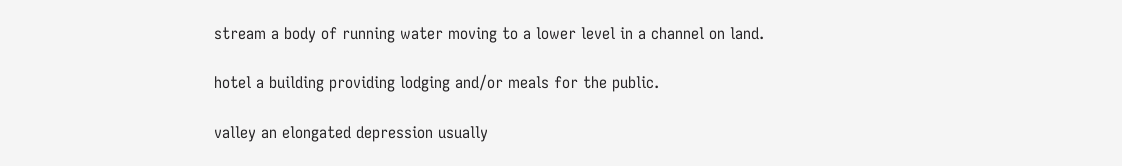stream a body of running water moving to a lower level in a channel on land.

hotel a building providing lodging and/or meals for the public.

valley an elongated depression usually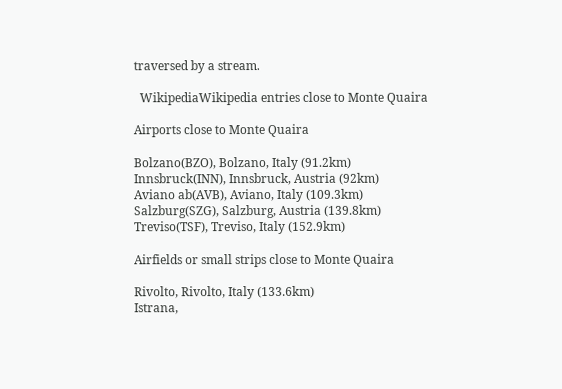traversed by a stream.

  WikipediaWikipedia entries close to Monte Quaira

Airports close to Monte Quaira

Bolzano(BZO), Bolzano, Italy (91.2km)
Innsbruck(INN), Innsbruck, Austria (92km)
Aviano ab(AVB), Aviano, Italy (109.3km)
Salzburg(SZG), Salzburg, Austria (139.8km)
Treviso(TSF), Treviso, Italy (152.9km)

Airfields or small strips close to Monte Quaira

Rivolto, Rivolto, Italy (133.6km)
Istrana,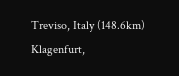Treviso, Italy (148.6km)
Klagenfurt,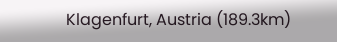Klagenfurt, Austria (189.3km)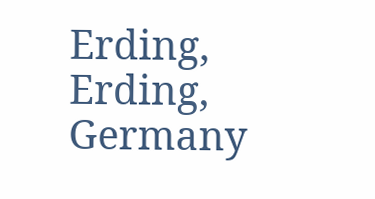Erding, Erding, Germany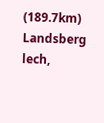(189.7km)
Landsberg lech,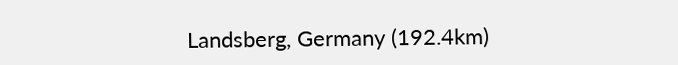Landsberg, Germany (192.4km)